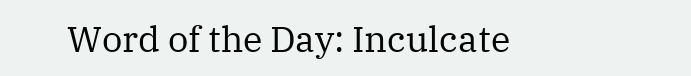Word of the Day: Inculcate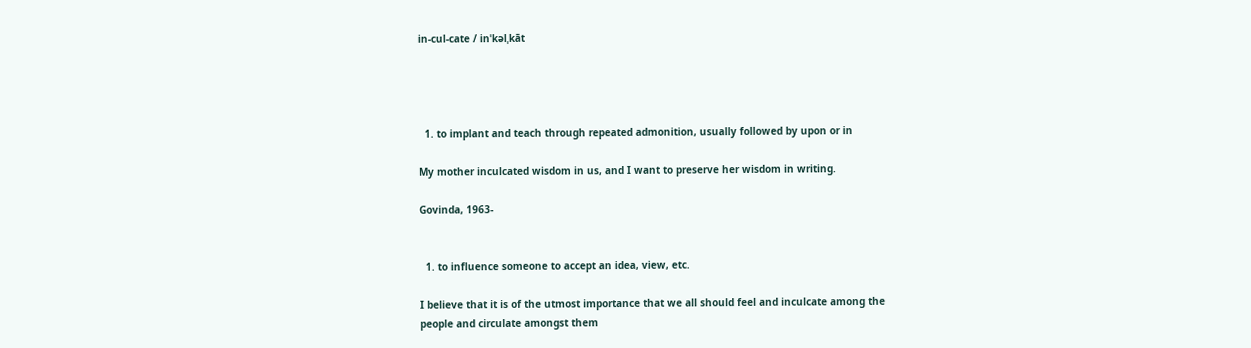in-cul-cate / inˈkəlˌkāt




  1. to implant and teach through repeated admonition, usually followed by upon or in

My mother inculcated wisdom in us, and I want to preserve her wisdom in writing.

Govinda, 1963-


  1. to influence someone to accept an idea, view, etc.

I believe that it is of the utmost importance that we all should feel and inculcate among the people and circulate amongst them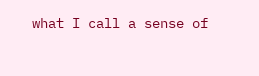what I call a sense of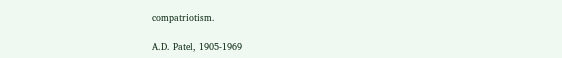compatriotism.

A.D. Patel, 1905-1969